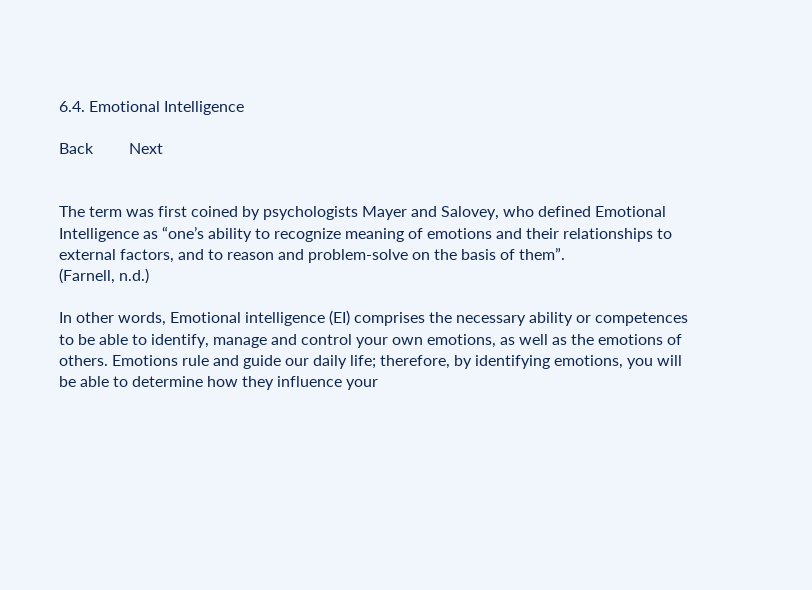6.4. Emotional Intelligence

Back         Next


The term was first coined by psychologists Mayer and Salovey, who defined Emotional Intelligence as “one’s ability to recognize meaning of emotions and their relationships to external factors, and to reason and problem-solve on the basis of them”.
(Farnell, n.d.)

In other words, Emotional intelligence (EI) comprises the necessary ability or competences to be able to identify, manage and control your own emotions, as well as the emotions of others. Emotions rule and guide our daily life; therefore, by identifying emotions, you will be able to determine how they influence your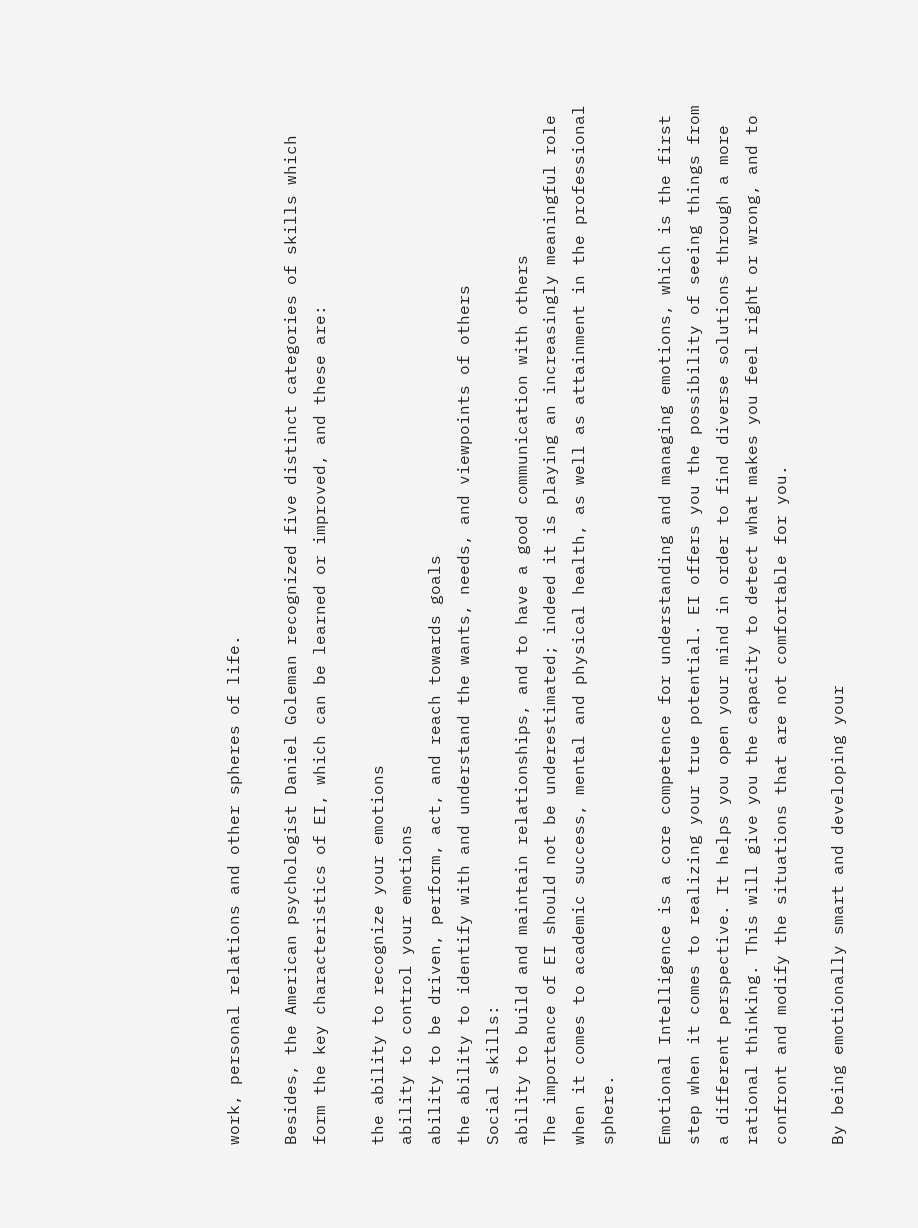work, personal relations and other spheres of life.

Besides, the American psychologist Daniel Goleman recognized five distinct categories of skills which form the key characteristics of EI, which can be learned or improved, and these are:

the ability to recognize your emotions
ability to control your emotions
ability to be driven, perform, act, and reach towards goals
the ability to identify with and understand the wants, needs, and viewpoints of others
Social skills:
ability to build and maintain relationships, and to have a good communication with others
The importance of EI should not be underestimated; indeed it is playing an increasingly meaningful role when it comes to academic success, mental and physical health, as well as attainment in the professional sphere.

Emotional Intelligence is a core competence for understanding and managing emotions, which is the first step when it comes to realizing your true potential. EI offers you the possibility of seeing things from a different perspective. It helps you open your mind in order to find diverse solutions through a more rational thinking. This will give you the capacity to detect what makes you feel right or wrong, and to confront and modify the situations that are not comfortable for you.

By being emotionally smart and developing your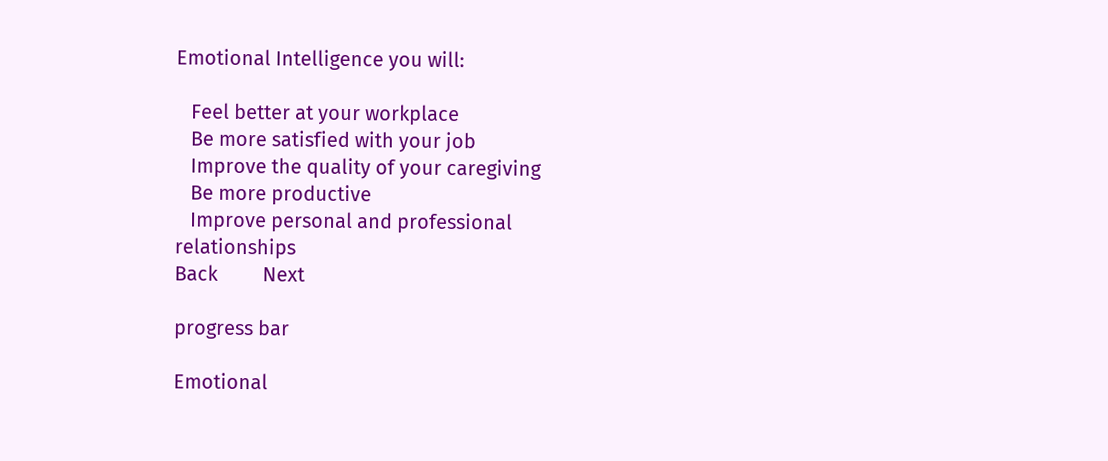Emotional Intelligence you will:

   Feel better at your workplace
   Be more satisfied with your job
   Improve the quality of your caregiving
   Be more productive
   Improve personal and professional relationships
Back         Next

progress bar

Emotional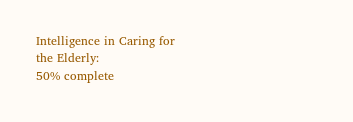Intelligence in Caring for the Elderly:
50% complete